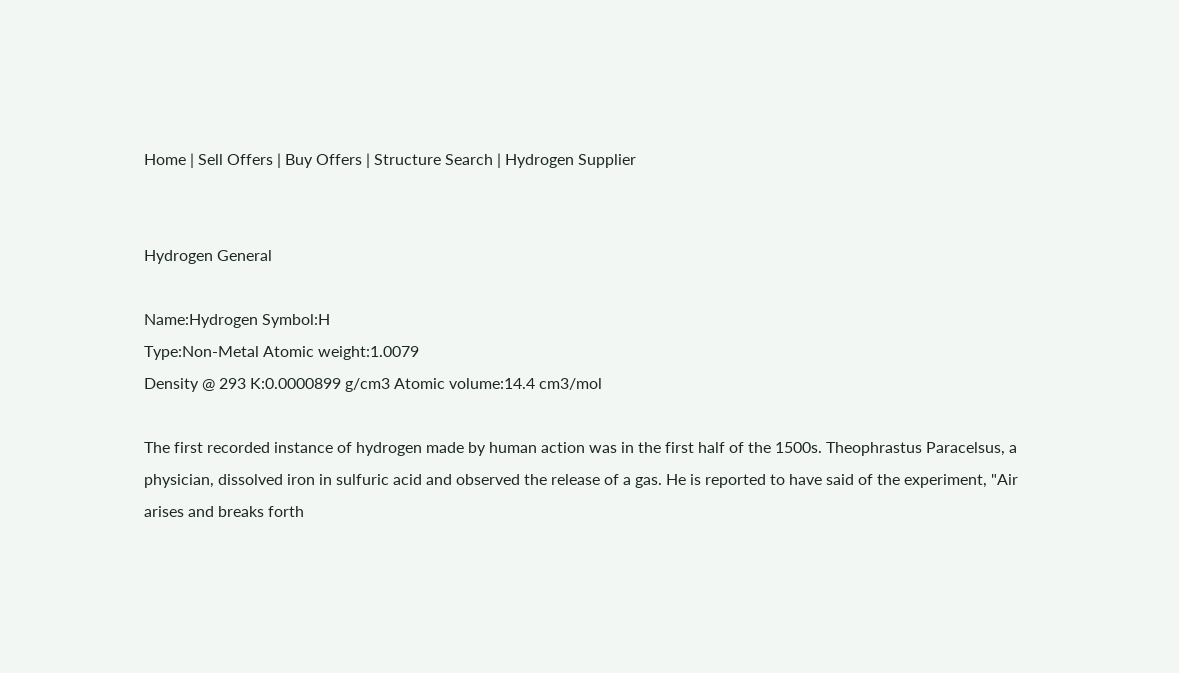Home | Sell Offers | Buy Offers | Structure Search | Hydrogen Supplier


Hydrogen General

Name:Hydrogen Symbol:H
Type:Non-Metal Atomic weight:1.0079
Density @ 293 K:0.0000899 g/cm3 Atomic volume:14.4 cm3/mol

The first recorded instance of hydrogen made by human action was in the first half of the 1500s. Theophrastus Paracelsus, a physician, dissolved iron in sulfuric acid and observed the release of a gas. He is reported to have said of the experiment, "Air arises and breaks forth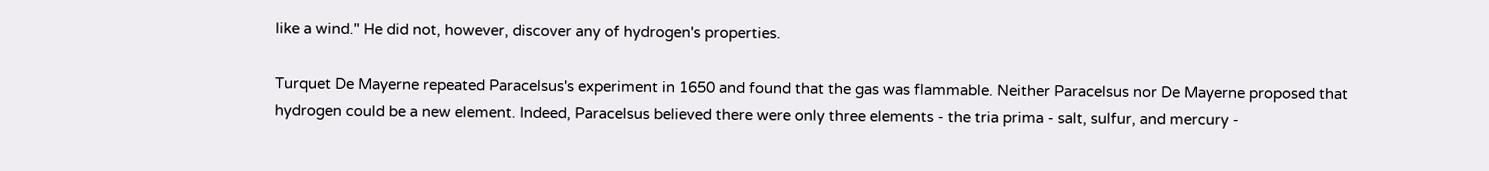like a wind." He did not, however, discover any of hydrogen's properties.

Turquet De Mayerne repeated Paracelsus's experiment in 1650 and found that the gas was flammable. Neither Paracelsus nor De Mayerne proposed that hydrogen could be a new element. Indeed, Paracelsus believed there were only three elements - the tria prima - salt, sulfur, and mercury -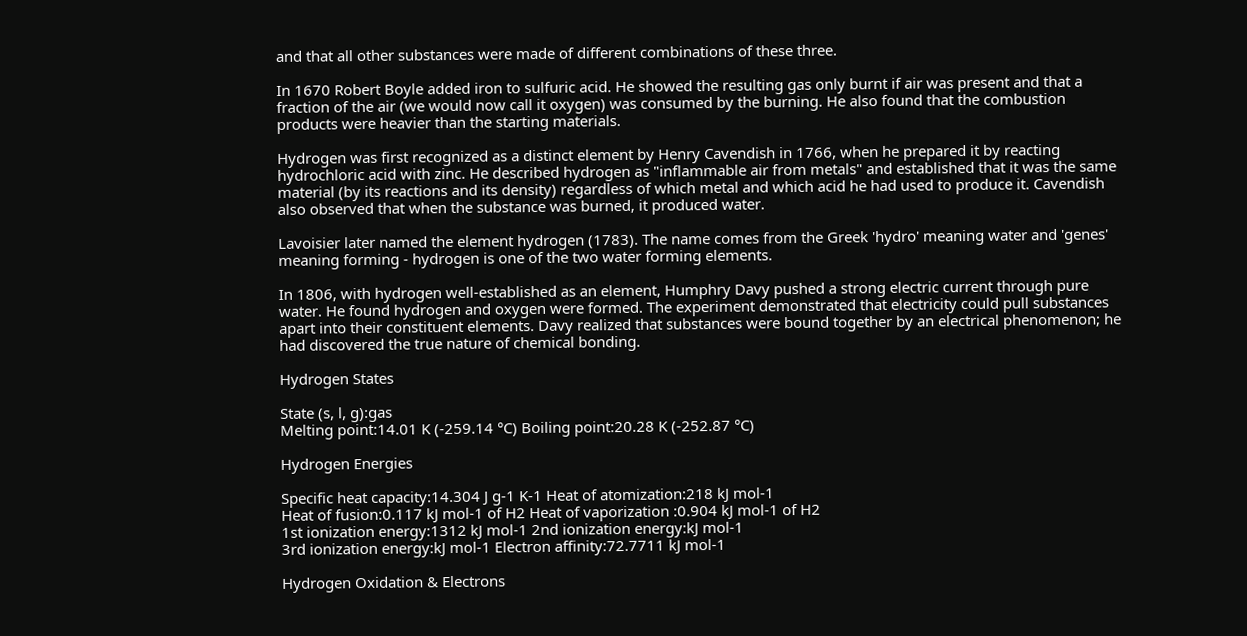and that all other substances were made of different combinations of these three.

In 1670 Robert Boyle added iron to sulfuric acid. He showed the resulting gas only burnt if air was present and that a fraction of the air (we would now call it oxygen) was consumed by the burning. He also found that the combustion products were heavier than the starting materials.

Hydrogen was first recognized as a distinct element by Henry Cavendish in 1766, when he prepared it by reacting hydrochloric acid with zinc. He described hydrogen as "inflammable air from metals" and established that it was the same material (by its reactions and its density) regardless of which metal and which acid he had used to produce it. Cavendish also observed that when the substance was burned, it produced water.

Lavoisier later named the element hydrogen (1783). The name comes from the Greek 'hydro' meaning water and 'genes' meaning forming - hydrogen is one of the two water forming elements.

In 1806, with hydrogen well-established as an element, Humphry Davy pushed a strong electric current through pure water. He found hydrogen and oxygen were formed. The experiment demonstrated that electricity could pull substances apart into their constituent elements. Davy realized that substances were bound together by an electrical phenomenon; he had discovered the true nature of chemical bonding.

Hydrogen States

State (s, l, g):gas
Melting point:14.01 K (-259.14 °C) Boiling point:20.28 K (-252.87 °C)

Hydrogen Energies

Specific heat capacity:14.304 J g-1 K-1 Heat of atomization:218 kJ mol-1
Heat of fusion:0.117 kJ mol-1 of H2 Heat of vaporization :0.904 kJ mol-1 of H2
1st ionization energy:1312 kJ mol-1 2nd ionization energy:kJ mol-1
3rd ionization energy:kJ mol-1 Electron affinity:72.7711 kJ mol-1

Hydrogen Oxidation & Electrons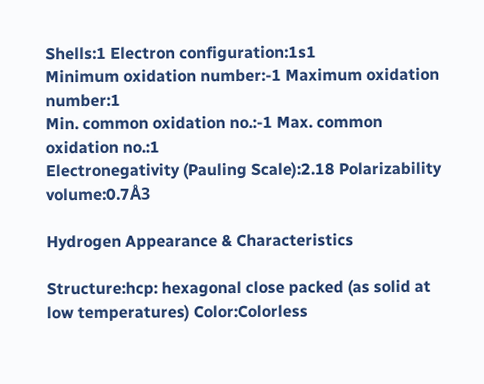Shells:1 Electron configuration:1s1
Minimum oxidation number:-1 Maximum oxidation number:1
Min. common oxidation no.:-1 Max. common oxidation no.:1
Electronegativity (Pauling Scale):2.18 Polarizability volume:0.7Å3

Hydrogen Appearance & Characteristics

Structure:hcp: hexagonal close packed (as solid at low temperatures) Color:Colorless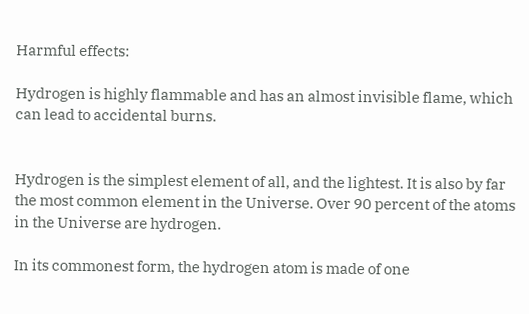Harmful effects:

Hydrogen is highly flammable and has an almost invisible flame, which can lead to accidental burns.


Hydrogen is the simplest element of all, and the lightest. It is also by far the most common element in the Universe. Over 90 percent of the atoms in the Universe are hydrogen.

In its commonest form, the hydrogen atom is made of one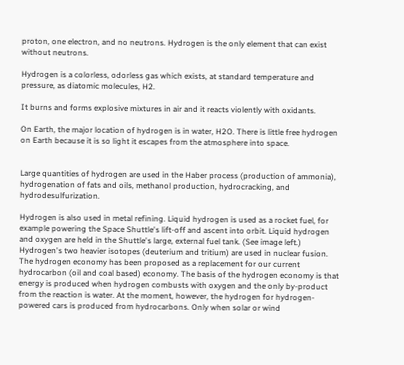proton, one electron, and no neutrons. Hydrogen is the only element that can exist without neutrons.

Hydrogen is a colorless, odorless gas which exists, at standard temperature and pressure, as diatomic molecules, H2.

It burns and forms explosive mixtures in air and it reacts violently with oxidants.

On Earth, the major location of hydrogen is in water, H2O. There is little free hydrogen on Earth because it is so light it escapes from the atmosphere into space.


Large quantities of hydrogen are used in the Haber process (production of ammonia), hydrogenation of fats and oils, methanol production, hydrocracking, and hydrodesulfurization.

Hydrogen is also used in metal refining. Liquid hydrogen is used as a rocket fuel, for example powering the Space Shuttle's lift-off and ascent into orbit. Liquid hydrogen and oxygen are held in the Shuttle's large, external fuel tank. (See image left.) Hydrogen's two heavier isotopes (deuterium and tritium) are used in nuclear fusion. The hydrogen economy has been proposed as a replacement for our current hydrocarbon (oil and coal based) economy. The basis of the hydrogen economy is that energy is produced when hydrogen combusts with oxygen and the only by-product from the reaction is water. At the moment, however, the hydrogen for hydrogen-powered cars is produced from hydrocarbons. Only when solar or wind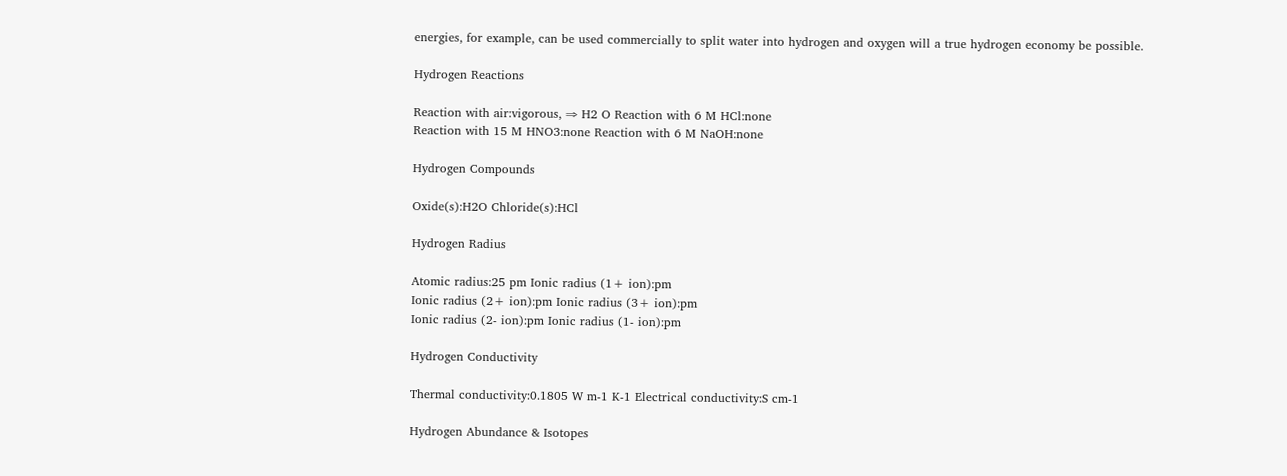energies, for example, can be used commercially to split water into hydrogen and oxygen will a true hydrogen economy be possible.

Hydrogen Reactions

Reaction with air:vigorous, ⇒ H2 O Reaction with 6 M HCl:none
Reaction with 15 M HNO3:none Reaction with 6 M NaOH:none

Hydrogen Compounds

Oxide(s):H2O Chloride(s):HCl

Hydrogen Radius

Atomic radius:25 pm Ionic radius (1+ ion):pm
Ionic radius (2+ ion):pm Ionic radius (3+ ion):pm
Ionic radius (2- ion):pm Ionic radius (1- ion):pm

Hydrogen Conductivity

Thermal conductivity:0.1805 W m-1 K-1 Electrical conductivity:S cm-1

Hydrogen Abundance & Isotopes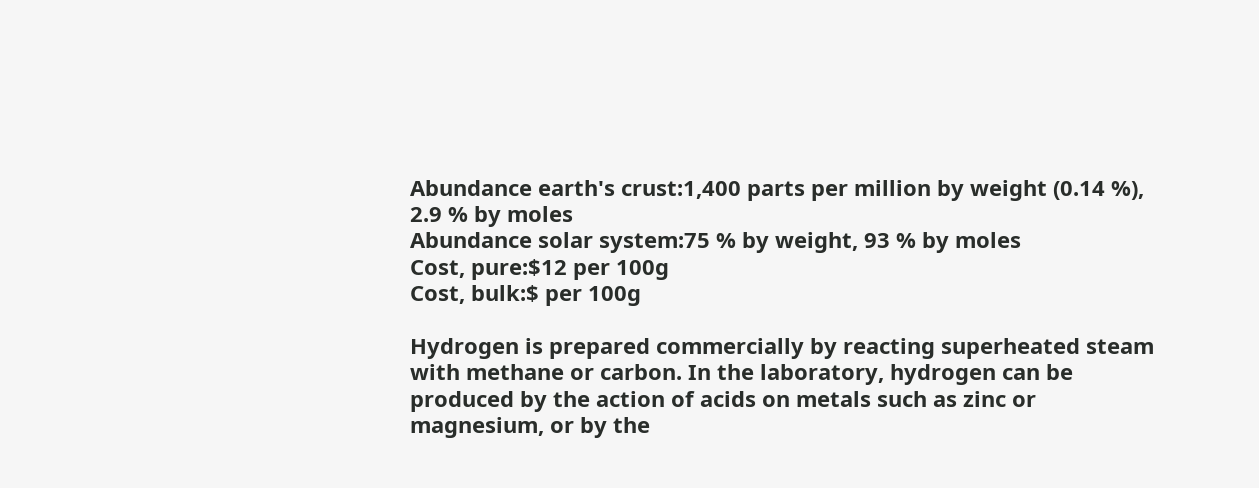Abundance earth's crust:1,400 parts per million by weight (0.14 %), 2.9 % by moles
Abundance solar system:75 % by weight, 93 % by moles
Cost, pure:$12 per 100g
Cost, bulk:$ per 100g

Hydrogen is prepared commercially by reacting superheated steam with methane or carbon. In the laboratory, hydrogen can be produced by the action of acids on metals such as zinc or magnesium, or by the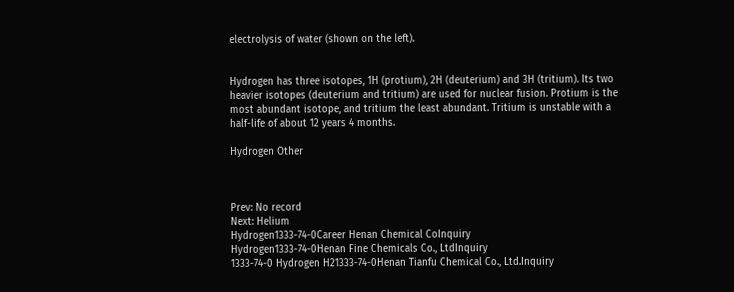electrolysis of water (shown on the left).


Hydrogen has three isotopes, 1H (protium), 2H (deuterium) and 3H (tritium). Its two heavier isotopes (deuterium and tritium) are used for nuclear fusion. Protium is the most abundant isotope, and tritium the least abundant. Tritium is unstable with a half-life of about 12 years 4 months.

Hydrogen Other



Prev: No record
Next: Helium
Hydrogen1333-74-0Career Henan Chemical CoInquiry
Hydrogen1333-74-0Henan Fine Chemicals Co., LtdInquiry
1333-74-0 Hydrogen H21333-74-0Henan Tianfu Chemical Co., Ltd.Inquiry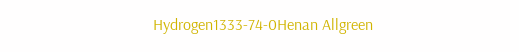Hydrogen1333-74-0Henan Allgreen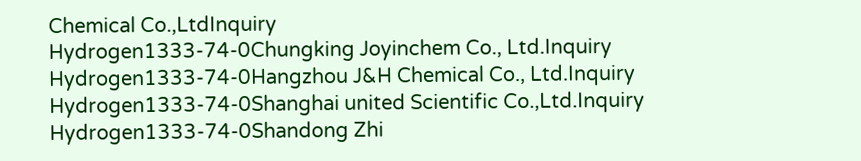Chemical Co.,LtdInquiry
Hydrogen1333-74-0Chungking Joyinchem Co., Ltd.Inquiry
Hydrogen1333-74-0Hangzhou J&H Chemical Co., Ltd.Inquiry
Hydrogen1333-74-0Shanghai united Scientific Co.,Ltd.Inquiry
Hydrogen1333-74-0Shandong Zhi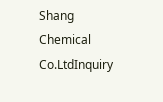Shang Chemical Co.LtdInquiry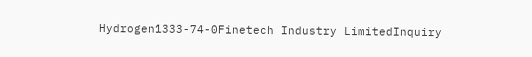Hydrogen1333-74-0Finetech Industry LimitedInquiry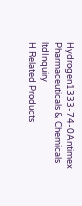Hydrogen1333-74-0Antimex Pharmaceuticals & Chemicals ltdInquiry
H Related Products